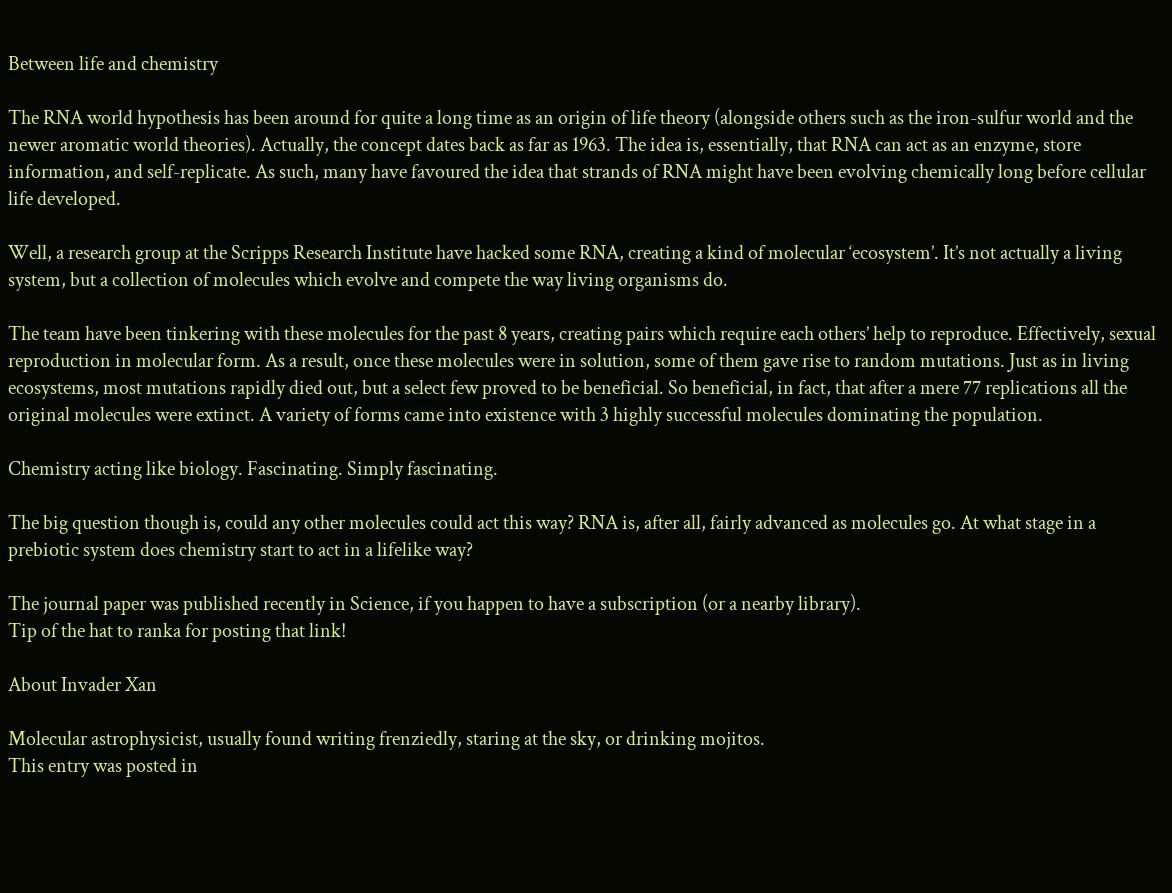Between life and chemistry

The RNA world hypothesis has been around for quite a long time as an origin of life theory (alongside others such as the iron-sulfur world and the newer aromatic world theories). Actually, the concept dates back as far as 1963. The idea is, essentially, that RNA can act as an enzyme, store information, and self-replicate. As such, many have favoured the idea that strands of RNA might have been evolving chemically long before cellular life developed.

Well, a research group at the Scripps Research Institute have hacked some RNA, creating a kind of molecular ‘ecosystem’. It’s not actually a living system, but a collection of molecules which evolve and compete the way living organisms do.

The team have been tinkering with these molecules for the past 8 years, creating pairs which require each others’ help to reproduce. Effectively, sexual reproduction in molecular form. As a result, once these molecules were in solution, some of them gave rise to random mutations. Just as in living ecosystems, most mutations rapidly died out, but a select few proved to be beneficial. So beneficial, in fact, that after a mere 77 replications all the original molecules were extinct. A variety of forms came into existence with 3 highly successful molecules dominating the population.

Chemistry acting like biology. Fascinating. Simply fascinating.

The big question though is, could any other molecules could act this way? RNA is, after all, fairly advanced as molecules go. At what stage in a prebiotic system does chemistry start to act in a lifelike way?

The journal paper was published recently in Science, if you happen to have a subscription (or a nearby library).
Tip of the hat to ranka for posting that link!

About Invader Xan

Molecular astrophysicist, usually found writing frenziedly, staring at the sky, or drinking mojitos.
This entry was posted in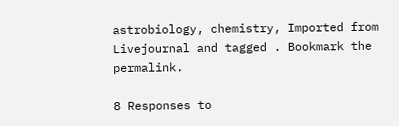astrobiology, chemistry, Imported from Livejournal and tagged . Bookmark the permalink.

8 Responses to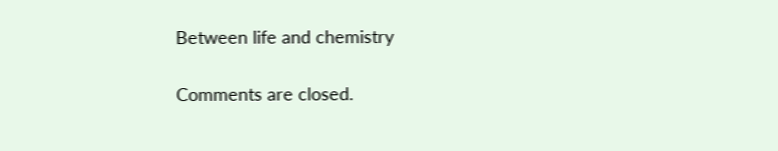Between life and chemistry

Comments are closed.